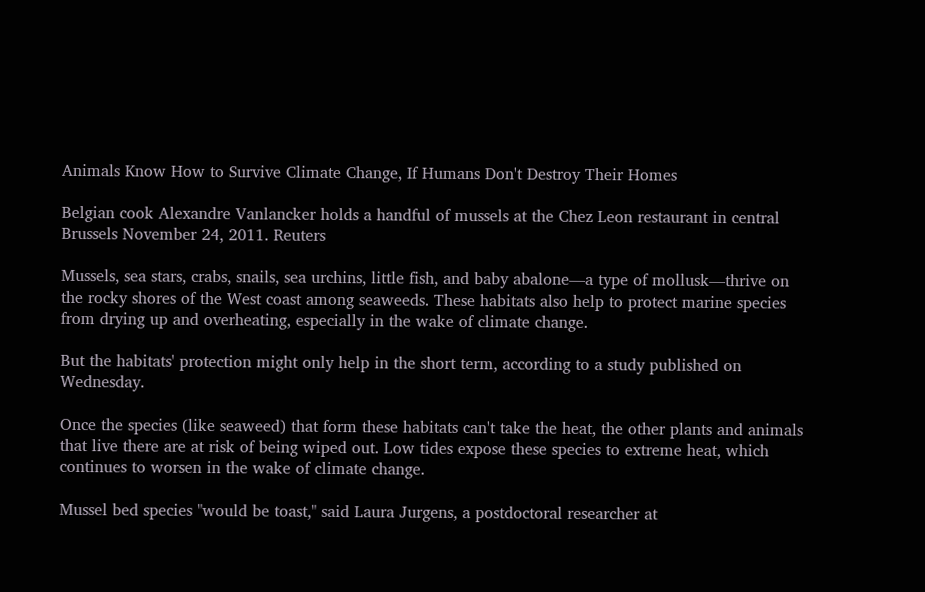Animals Know How to Survive Climate Change, If Humans Don't Destroy Their Homes

Belgian cook Alexandre Vanlancker holds a handful of mussels at the Chez Leon restaurant in central Brussels November 24, 2011. Reuters

Mussels, sea stars, crabs, snails, sea urchins, little fish, and baby abalone—a type of mollusk—thrive on the rocky shores of the West coast among seaweeds. These habitats also help to protect marine species from drying up and overheating, especially in the wake of climate change.

But the habitats' protection might only help in the short term, according to a study published on Wednesday.

Once the species (like seaweed) that form these habitats can't take the heat, the other plants and animals that live there are at risk of being wiped out. Low tides expose these species to extreme heat, which continues to worsen in the wake of climate change.

Mussel bed species "would be toast," said Laura Jurgens, a postdoctoral researcher at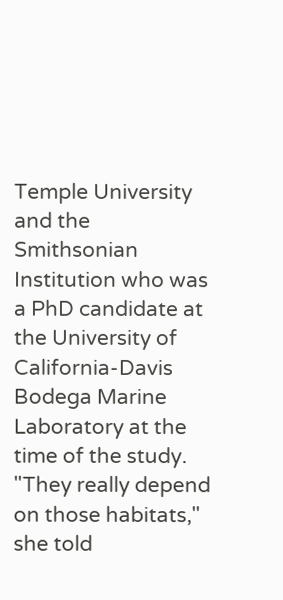Temple University and the Smithsonian Institution who was a PhD candidate at the University of California-Davis Bodega Marine Laboratory at the time of the study. "They really depend on those habitats," she told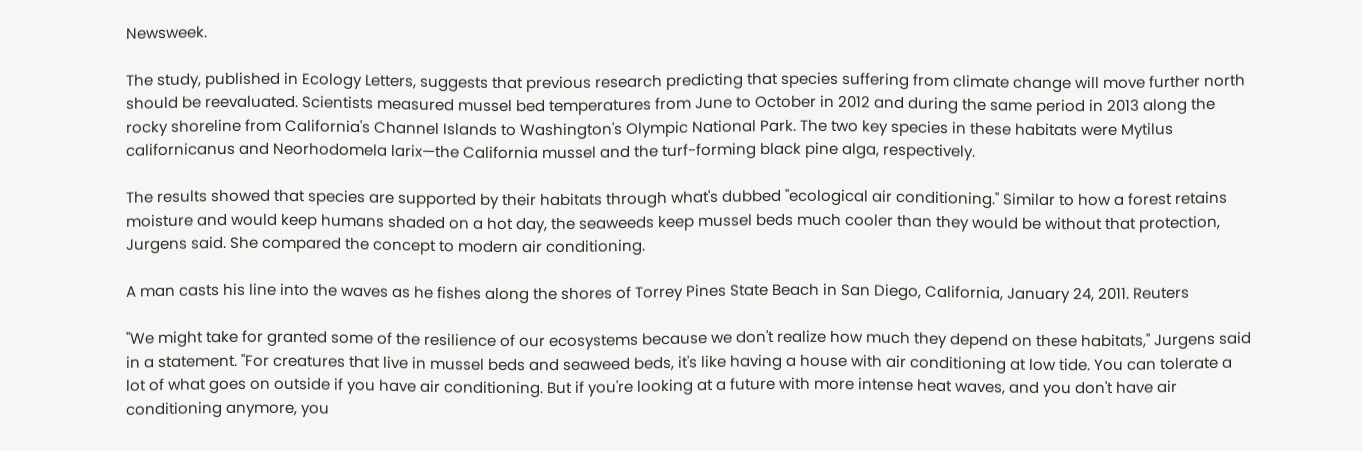Newsweek.

The study, published in Ecology Letters, suggests that previous research predicting that species suffering from climate change will move further north should be reevaluated. Scientists measured mussel bed temperatures from June to October in 2012 and during the same period in 2013 along the rocky shoreline from California's Channel Islands to Washington's Olympic National Park. The two key species in these habitats were Mytilus californicanus and Neorhodomela larix—the California mussel and the turf-forming black pine alga, respectively.

The results showed that species are supported by their habitats through what's dubbed "ecological air conditioning." Similar to how a forest retains moisture and would keep humans shaded on a hot day, the seaweeds keep mussel beds much cooler than they would be without that protection, Jurgens said. She compared the concept to modern air conditioning.

A man casts his line into the waves as he fishes along the shores of Torrey Pines State Beach in San Diego, California, January 24, 2011. Reuters

"We might take for granted some of the resilience of our ecosystems because we don't realize how much they depend on these habitats," Jurgens said in a statement. "For creatures that live in mussel beds and seaweed beds, it's like having a house with air conditioning at low tide. You can tolerate a lot of what goes on outside if you have air conditioning. But if you're looking at a future with more intense heat waves, and you don't have air conditioning anymore, you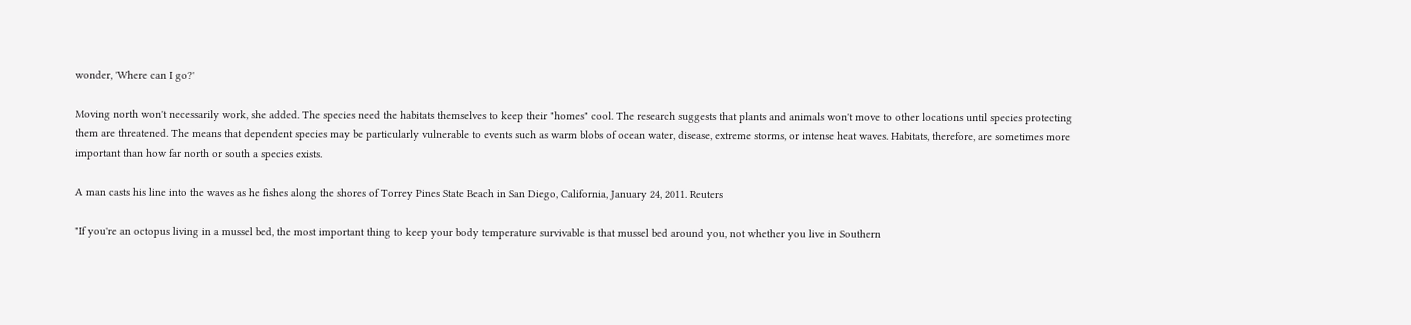wonder, 'Where can I go?'

Moving north won't necessarily work, she added. The species need the habitats themselves to keep their "homes" cool. The research suggests that plants and animals won't move to other locations until species protecting them are threatened. The means that dependent species may be particularly vulnerable to events such as warm blobs of ocean water, disease, extreme storms, or intense heat waves. Habitats, therefore, are sometimes more important than how far north or south a species exists.

A man casts his line into the waves as he fishes along the shores of Torrey Pines State Beach in San Diego, California, January 24, 2011. Reuters

"If you're an octopus living in a mussel bed, the most important thing to keep your body temperature survivable is that mussel bed around you, not whether you live in Southern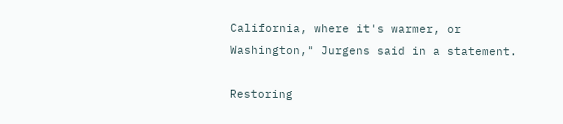California, where it's warmer, or Washington," Jurgens said in a statement.

Restoring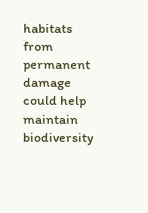habitats from permanent damage could help maintain biodiversity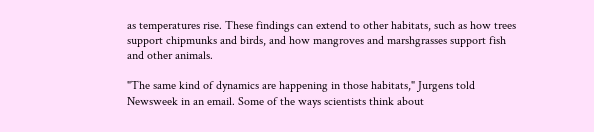as temperatures rise. These findings can extend to other habitats, such as how trees support chipmunks and birds, and how mangroves and marshgrasses support fish and other animals.

"The same kind of dynamics are happening in those habitats," Jurgens told Newsweek in an email. Some of the ways scientists think about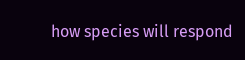how species will respond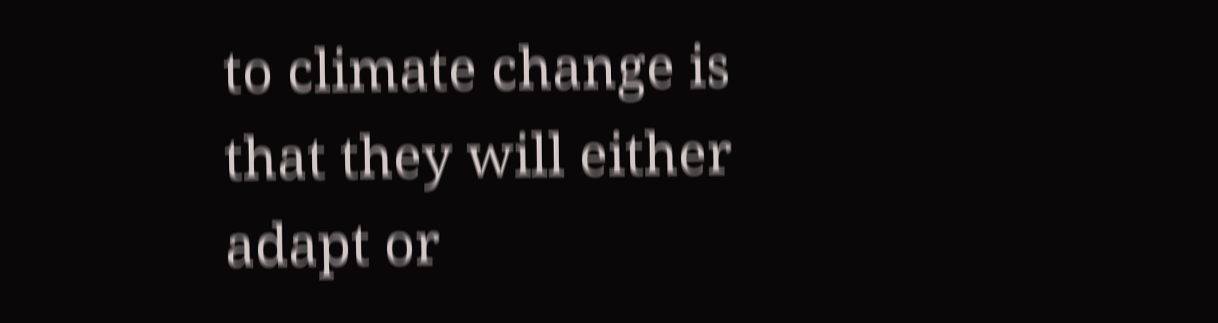to climate change is that they will either adapt or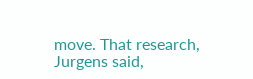move. That research, Jurgens said,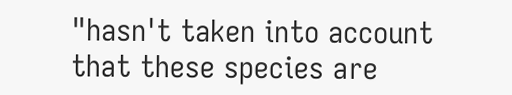"hasn't taken into account that these species are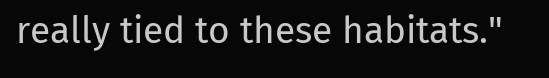really tied to these habitats."